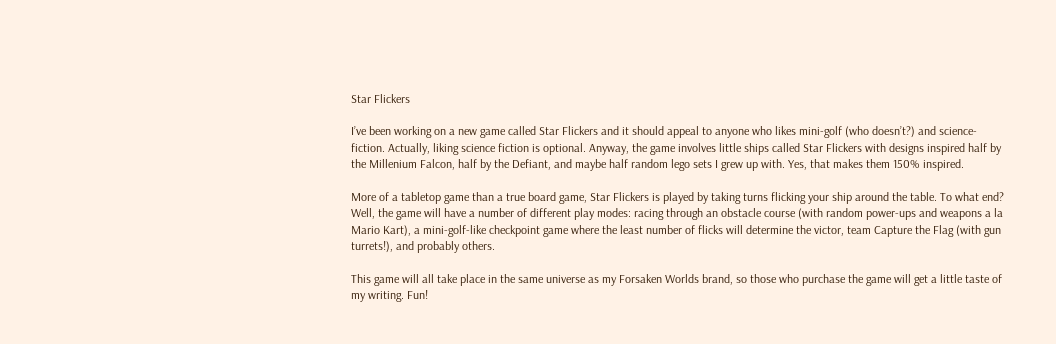Star Flickers

I’ve been working on a new game called Star Flickers and it should appeal to anyone who likes mini-golf (who doesn’t?) and science-fiction. Actually, liking science fiction is optional. Anyway, the game involves little ships called Star Flickers with designs inspired half by the Millenium Falcon, half by the Defiant, and maybe half random lego sets I grew up with. Yes, that makes them 150% inspired.

More of a tabletop game than a true board game, Star Flickers is played by taking turns flicking your ship around the table. To what end? Well, the game will have a number of different play modes: racing through an obstacle course (with random power-ups and weapons a la Mario Kart), a mini-golf-like checkpoint game where the least number of flicks will determine the victor, team Capture the Flag (with gun turrets!), and probably others.

This game will all take place in the same universe as my Forsaken Worlds brand, so those who purchase the game will get a little taste of my writing. Fun!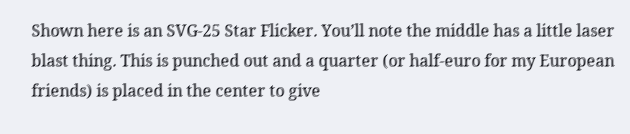Shown here is an SVG-25 Star Flicker. You’ll note the middle has a little laser blast thing. This is punched out and a quarter (or half-euro for my European friends) is placed in the center to give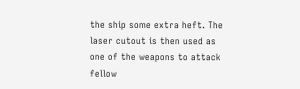the ship some extra heft. The laser cutout is then used as one of the weapons to attack fellow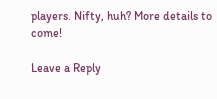players. Nifty, huh? More details to come!

Leave a Reply